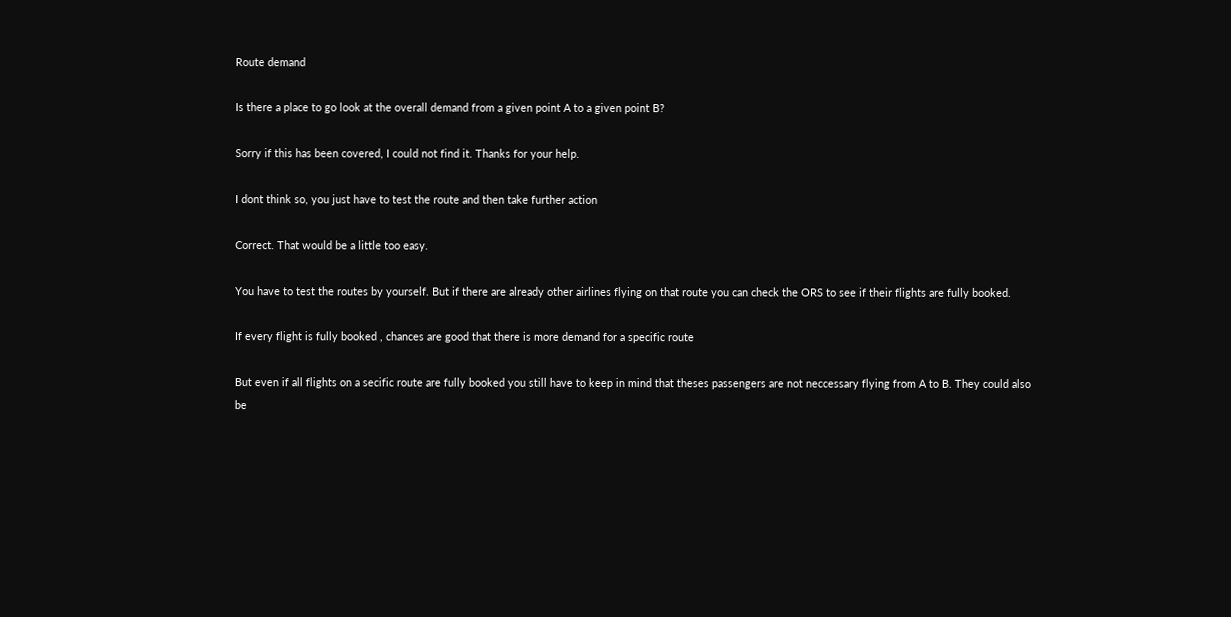Route demand

Is there a place to go look at the overall demand from a given point A to a given point B?

Sorry if this has been covered, I could not find it. Thanks for your help.

I dont think so, you just have to test the route and then take further action

Correct. That would be a little too easy.

You have to test the routes by yourself. But if there are already other airlines flying on that route you can check the ORS to see if their flights are fully booked.

If every flight is fully booked , chances are good that there is more demand for a specific route

But even if all flights on a secific route are fully booked you still have to keep in mind that theses passengers are not neccessary flying from A to B. They could also be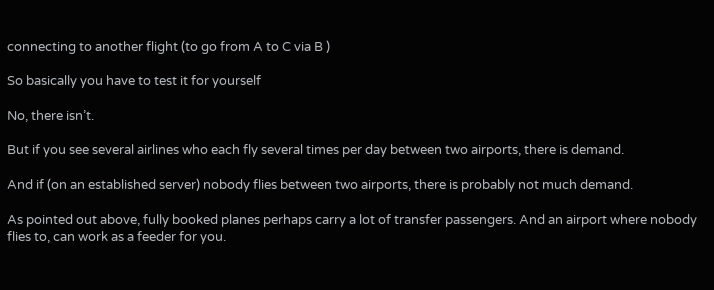connecting to another flight (to go from A to C via B )

So basically you have to test it for yourself

No, there isn’t.

But if you see several airlines who each fly several times per day between two airports, there is demand.

And if (on an established server) nobody flies between two airports, there is probably not much demand.

As pointed out above, fully booked planes perhaps carry a lot of transfer passengers. And an airport where nobody flies to, can work as a feeder for you.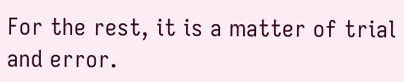For the rest, it is a matter of trial and error.